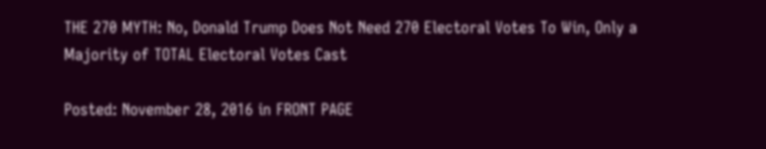THE 270 MYTH: No, Donald Trump Does Not Need 270 Electoral Votes To Win, Only a Majority of TOTAL Electoral Votes Cast

Posted: November 28, 2016 in FRONT PAGE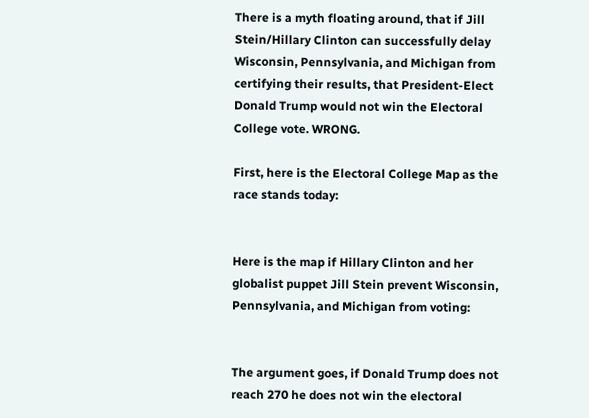There is a myth floating around, that if Jill Stein/Hillary Clinton can successfully delay Wisconsin, Pennsylvania, and Michigan from certifying their results, that President-Elect Donald Trump would not win the Electoral College vote. WRONG.

First, here is the Electoral College Map as the race stands today:


Here is the map if Hillary Clinton and her globalist puppet Jill Stein prevent Wisconsin, Pennsylvania, and Michigan from voting:


The argument goes, if Donald Trump does not reach 270 he does not win the electoral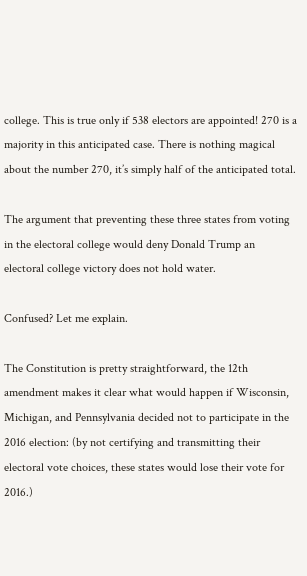college. This is true only if 538 electors are appointed! 270 is a majority in this anticipated case. There is nothing magical about the number 270, it’s simply half of the anticipated total.

The argument that preventing these three states from voting in the electoral college would deny Donald Trump an electoral college victory does not hold water.

Confused? Let me explain.

The Constitution is pretty straightforward, the 12th amendment makes it clear what would happen if Wisconsin, Michigan, and Pennsylvania decided not to participate in the 2016 election: (by not certifying and transmitting their electoral vote choices, these states would lose their vote for 2016.)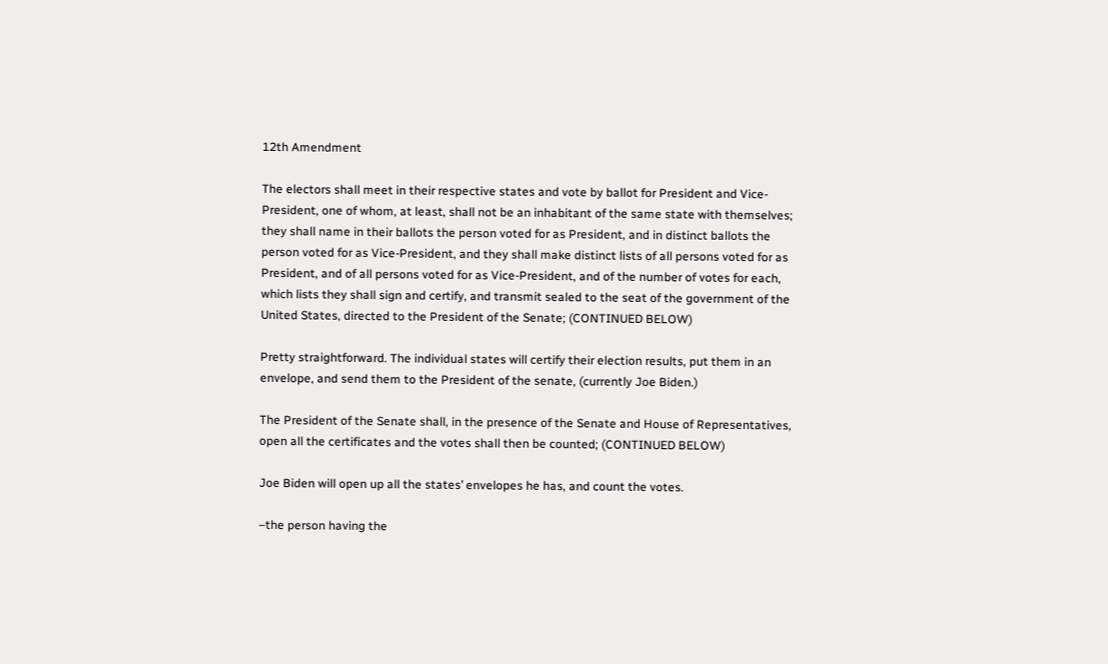12th Amendment

The electors shall meet in their respective states and vote by ballot for President and Vice-President, one of whom, at least, shall not be an inhabitant of the same state with themselves; they shall name in their ballots the person voted for as President, and in distinct ballots the person voted for as Vice-President, and they shall make distinct lists of all persons voted for as President, and of all persons voted for as Vice-President, and of the number of votes for each, which lists they shall sign and certify, and transmit sealed to the seat of the government of the United States, directed to the President of the Senate; (CONTINUED BELOW)

Pretty straightforward. The individual states will certify their election results, put them in an envelope, and send them to the President of the senate, (currently Joe Biden.)

The President of the Senate shall, in the presence of the Senate and House of Representatives, open all the certificates and the votes shall then be counted; (CONTINUED BELOW)

Joe Biden will open up all the states’ envelopes he has, and count the votes.

–the person having the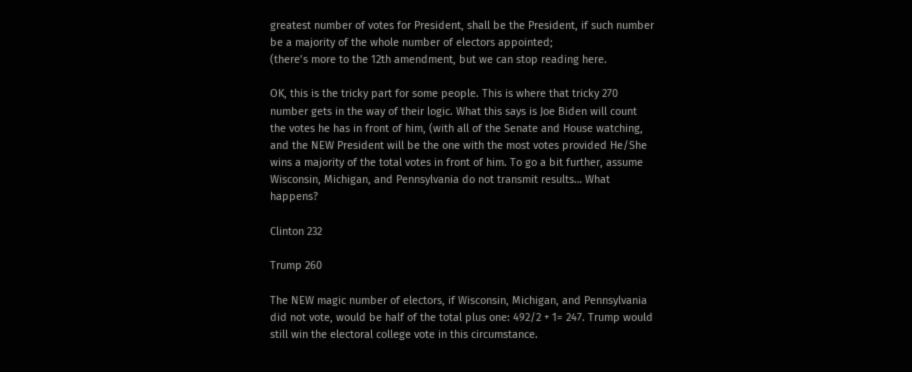greatest number of votes for President, shall be the President, if such number be a majority of the whole number of electors appointed;
(there’s more to the 12th amendment, but we can stop reading here.

OK, this is the tricky part for some people. This is where that tricky 270 number gets in the way of their logic. What this says is Joe Biden will count the votes he has in front of him, (with all of the Senate and House watching, and the NEW President will be the one with the most votes provided He/She wins a majority of the total votes in front of him. To go a bit further, assume Wisconsin, Michigan, and Pennsylvania do not transmit results… What happens?

Clinton 232

Trump 260

The NEW magic number of electors, if Wisconsin, Michigan, and Pennsylvania did not vote, would be half of the total plus one: 492/2 + 1= 247. Trump would still win the electoral college vote in this circumstance.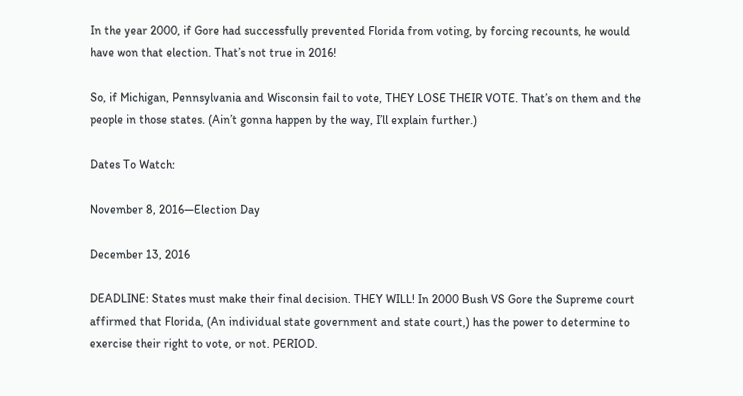In the year 2000, if Gore had successfully prevented Florida from voting, by forcing recounts, he would have won that election. That’s not true in 2016!

So, if Michigan, Pennsylvania and Wisconsin fail to vote, THEY LOSE THEIR VOTE. That’s on them and the people in those states. (Ain’t gonna happen by the way, I’ll explain further.)

Dates To Watch:

November 8, 2016—Election Day

December 13, 2016

DEADLINE: States must make their final decision. THEY WILL! In 2000 Bush VS Gore the Supreme court affirmed that Florida, (An individual state government and state court,) has the power to determine to exercise their right to vote, or not. PERIOD.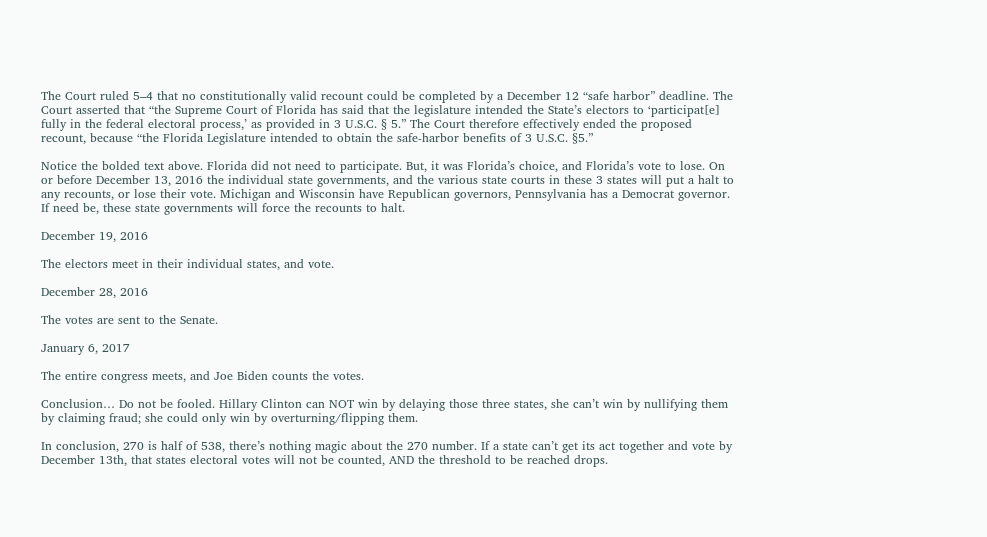The Court ruled 5–4 that no constitutionally valid recount could be completed by a December 12 “safe harbor” deadline. The Court asserted that “the Supreme Court of Florida has said that the legislature intended the State’s electors to ‘participat[e] fully in the federal electoral process,’ as provided in 3 U.S.C. § 5.” The Court therefore effectively ended the proposed recount, because “the Florida Legislature intended to obtain the safe-harbor benefits of 3 U.S.C. §5.”

Notice the bolded text above. Florida did not need to participate. But, it was Florida’s choice, and Florida’s vote to lose. On or before December 13, 2016 the individual state governments, and the various state courts in these 3 states will put a halt to any recounts, or lose their vote. Michigan and Wisconsin have Republican governors, Pennsylvania has a Democrat governor. If need be, these state governments will force the recounts to halt.

December 19, 2016

The electors meet in their individual states, and vote.

December 28, 2016

The votes are sent to the Senate.

January 6, 2017

The entire congress meets, and Joe Biden counts the votes.

Conclusion… Do not be fooled. Hillary Clinton can NOT win by delaying those three states, she can’t win by nullifying them by claiming fraud; she could only win by overturning/flipping them.

In conclusion, 270 is half of 538, there’s nothing magic about the 270 number. If a state can’t get its act together and vote by December 13th, that states electoral votes will not be counted, AND the threshold to be reached drops.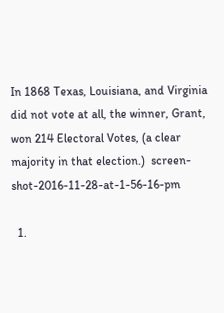In 1868 Texas, Louisiana, and Virginia did not vote at all, the winner, Grant, won 214 Electoral Votes, (a clear majority in that election.)  screen-shot-2016-11-28-at-1-56-16-pm

  1.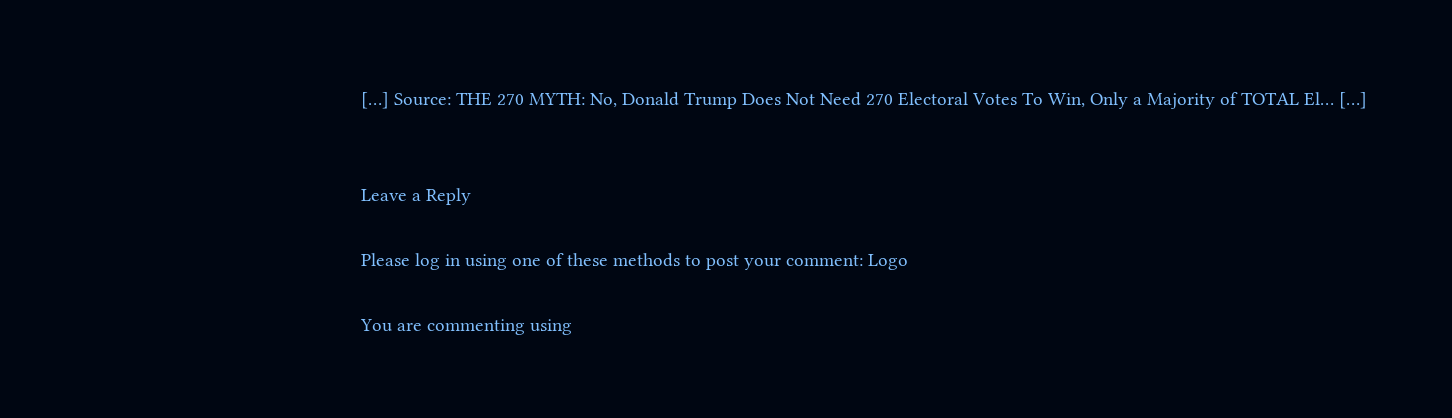[…] Source: THE 270 MYTH: No, Donald Trump Does Not Need 270 Electoral Votes To Win, Only a Majority of TOTAL El… […]


Leave a Reply

Please log in using one of these methods to post your comment: Logo

You are commenting using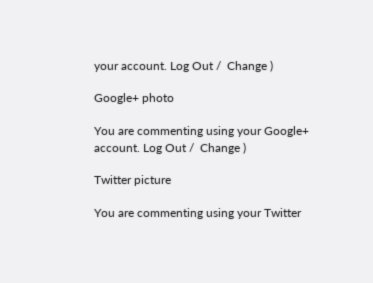your account. Log Out /  Change )

Google+ photo

You are commenting using your Google+ account. Log Out /  Change )

Twitter picture

You are commenting using your Twitter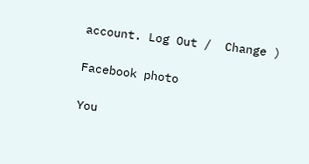account. Log Out /  Change )

Facebook photo

You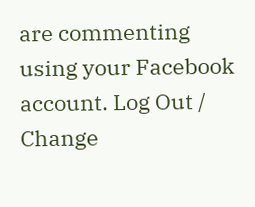are commenting using your Facebook account. Log Out /  Change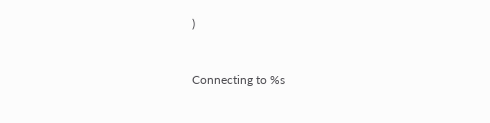)


Connecting to %s